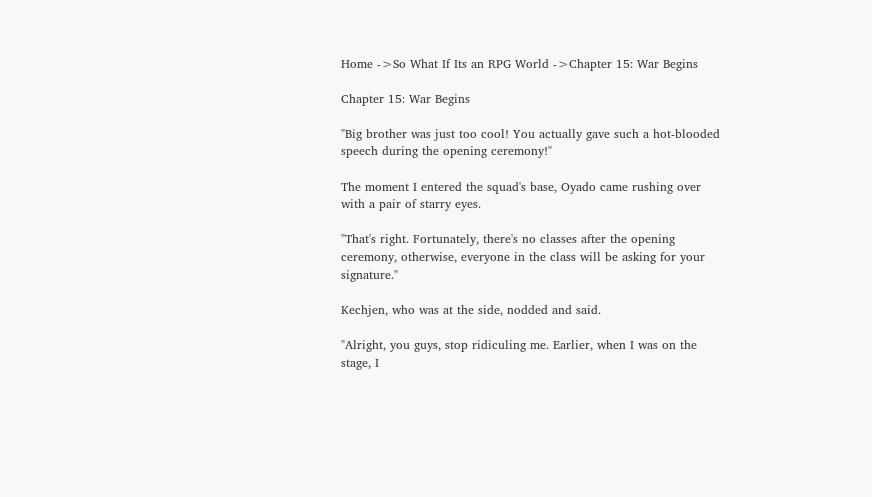Home ->So What If Its an RPG World ->Chapter 15: War Begins

Chapter 15: War Begins

"Big brother was just too cool! You actually gave such a hot-blooded speech during the opening ceremony!"

The moment I entered the squad's base, Oyado came rushing over with a pair of starry eyes.

"That's right. Fortunately, there's no classes after the opening ceremony, otherwise, everyone in the class will be asking for your signature."

Kechjen, who was at the side, nodded and said.

"Alright, you guys, stop ridiculing me. Earlier, when I was on the stage, I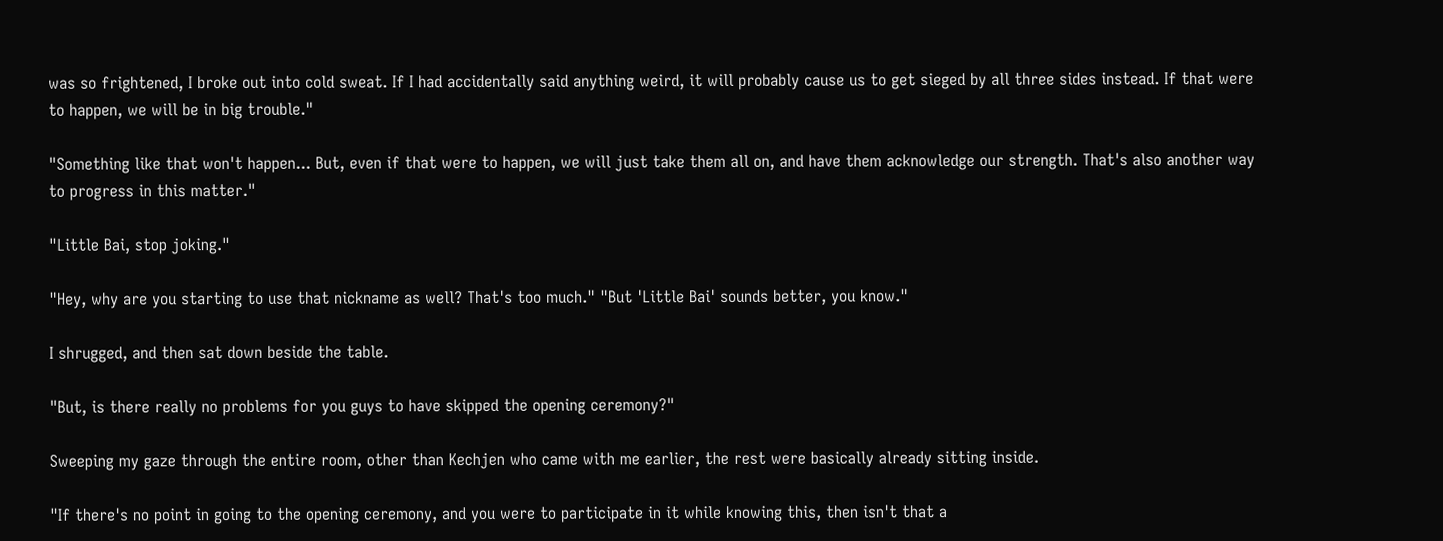was so frightened, I broke out into cold sweat. If I had accidentally said anything weird, it will probably cause us to get sieged by all three sides instead. If that were to happen, we will be in big trouble."

"Something like that won't happen... But, even if that were to happen, we will just take them all on, and have them acknowledge our strength. That's also another way to progress in this matter."

"Little Bai, stop joking."

"Hey, why are you starting to use that nickname as well? That's too much." "But 'Little Bai' sounds better, you know."

I shrugged, and then sat down beside the table.

"But, is there really no problems for you guys to have skipped the opening ceremony?"

Sweeping my gaze through the entire room, other than Kechjen who came with me earlier, the rest were basically already sitting inside.

"If there's no point in going to the opening ceremony, and you were to participate in it while knowing this, then isn't that a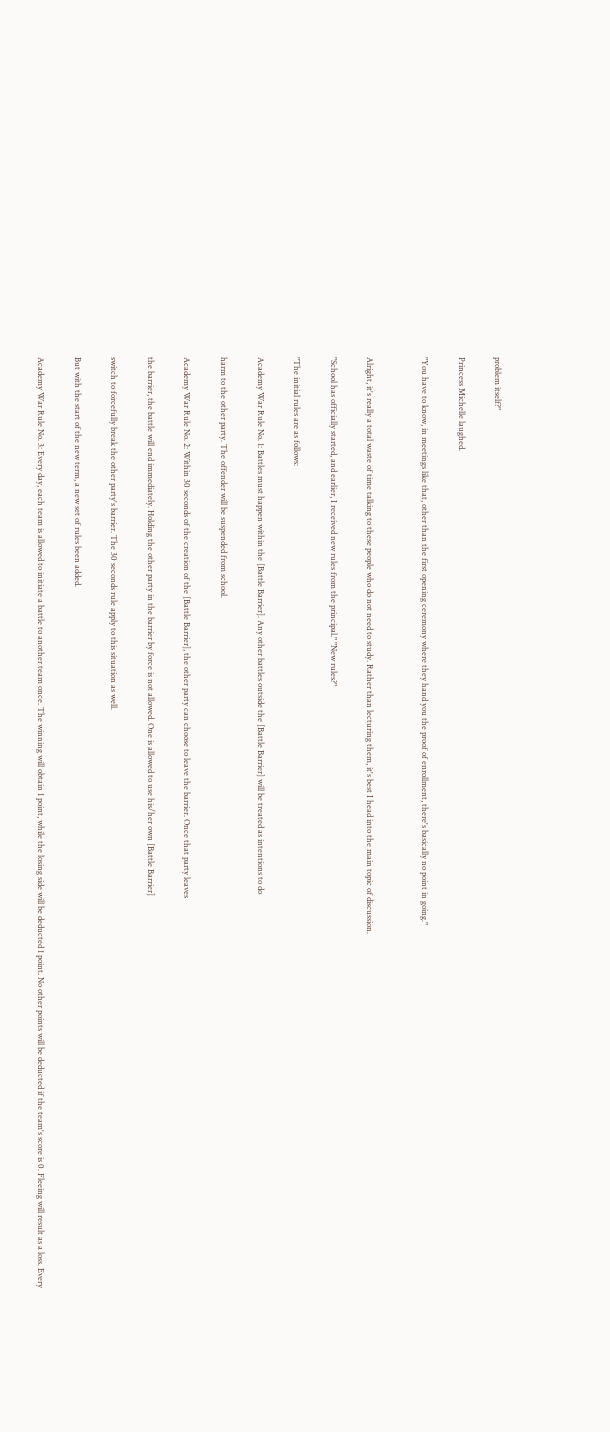problem itself?"

Princess Michelle laughed.

"You have to know, in meetings like that, other than the first opening ceremony where they hand you the proof of enrollment, there's basically no point in going."


Alright, it's really a total waste of time talking to these people who do not need to study. Rather than lecturing them, it's best I head into the main topic of discussion.

"School has officially started, and earlier, I received new rules from the principal." "New rules?"

"The initial rules are as follows:

Academy War Rule No. 1: Battles must happen within the [Battle Barrier]. Any other battles outside the [Battle Barrier] will be treated as intentions to do

harm to the other party. The offender will be suspended from school.

Academy War Rule No. 2: Within 30 seconds of the creation of the [Battle Barrier], the other party can choose to leave the barrier. Once that party leaves

the barrier, the battle will end immediately. Holding the other party in the barrier by force is not allowed. One is allowed to use his/her own [Battle Barrier]

switch to forcefully break the other party's barrier. The 30 seconds rule apply to this situation as well.

But with the start of the new term, a new set of rules been added.

Academy War Rule No. 3: Every day, each team is allowed to initiate a battle to another team once. The winning will obtain 1 point, while the losing side will be deducted 1 point. No other points will be deducted if the team's score is 0. Fleeing will result as a loss. Every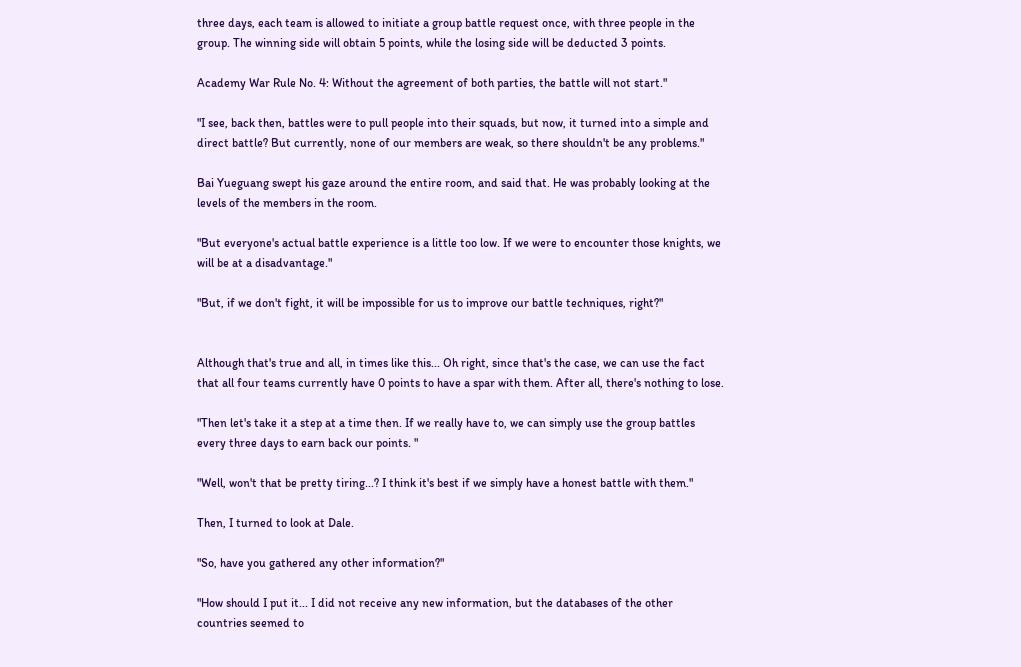three days, each team is allowed to initiate a group battle request once, with three people in the group. The winning side will obtain 5 points, while the losing side will be deducted 3 points.

Academy War Rule No. 4: Without the agreement of both parties, the battle will not start."

"I see, back then, battles were to pull people into their squads, but now, it turned into a simple and direct battle? But currently, none of our members are weak, so there shouldn't be any problems."

Bai Yueguang swept his gaze around the entire room, and said that. He was probably looking at the levels of the members in the room.

"But everyone's actual battle experience is a little too low. If we were to encounter those knights, we will be at a disadvantage."

"But, if we don't fight, it will be impossible for us to improve our battle techniques, right?"


Although that's true and all, in times like this... Oh right, since that's the case, we can use the fact that all four teams currently have 0 points to have a spar with them. After all, there's nothing to lose.

"Then let's take it a step at a time then. If we really have to, we can simply use the group battles every three days to earn back our points. "

"Well, won't that be pretty tiring...? I think it's best if we simply have a honest battle with them."

Then, I turned to look at Dale.

"So, have you gathered any other information?"

"How should I put it... I did not receive any new information, but the databases of the other countries seemed to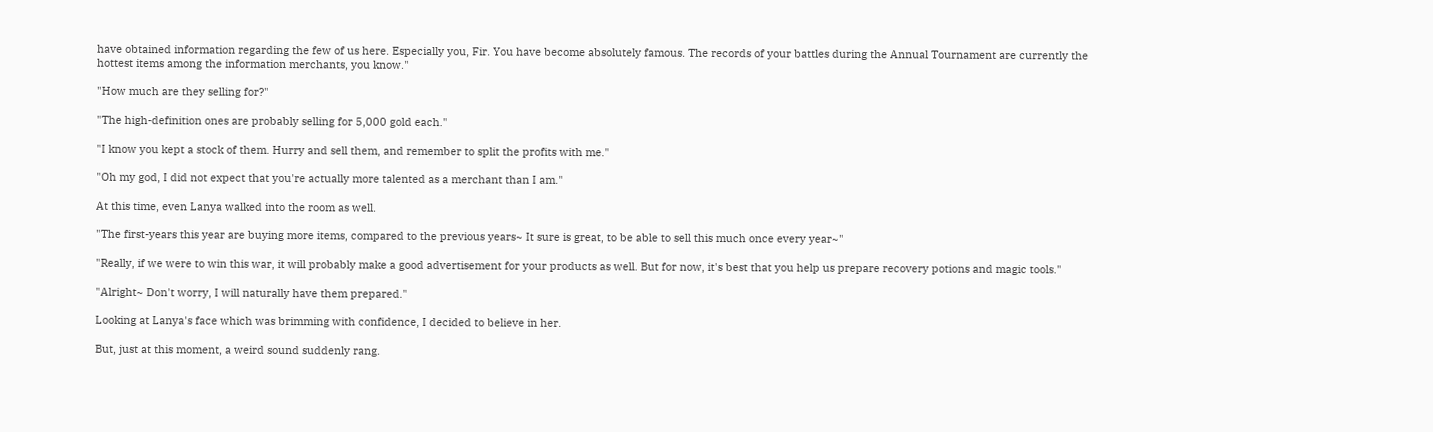have obtained information regarding the few of us here. Especially you, Fir. You have become absolutely famous. The records of your battles during the Annual Tournament are currently the hottest items among the information merchants, you know."

"How much are they selling for?"

"The high-definition ones are probably selling for 5,000 gold each."

"I know you kept a stock of them. Hurry and sell them, and remember to split the profits with me."

"Oh my god, I did not expect that you're actually more talented as a merchant than I am."

At this time, even Lanya walked into the room as well.

"The first-years this year are buying more items, compared to the previous years~ It sure is great, to be able to sell this much once every year~"

"Really, if we were to win this war, it will probably make a good advertisement for your products as well. But for now, it's best that you help us prepare recovery potions and magic tools."

"Alright~ Don't worry, I will naturally have them prepared."

Looking at Lanya's face which was brimming with confidence, I decided to believe in her.

But, just at this moment, a weird sound suddenly rang.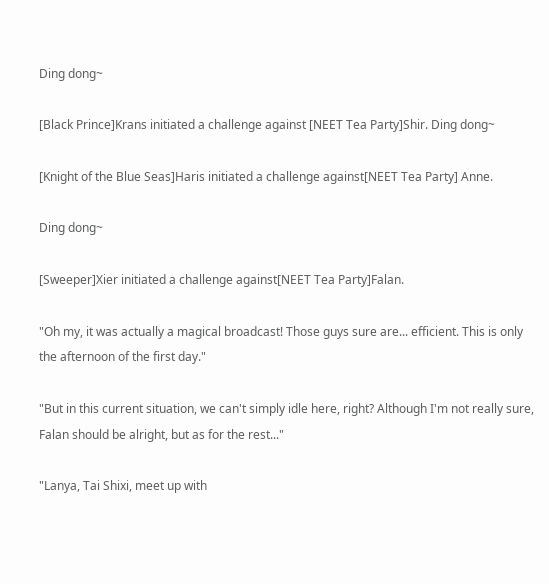Ding dong~

[Black Prince]Krans initiated a challenge against [NEET Tea Party]Shir. Ding dong~

[Knight of the Blue Seas]Haris initiated a challenge against[NEET Tea Party] Anne.

Ding dong~

[Sweeper]Xier initiated a challenge against[NEET Tea Party]Falan.

"Oh my, it was actually a magical broadcast! Those guys sure are... efficient. This is only the afternoon of the first day."

"But in this current situation, we can't simply idle here, right? Although I'm not really sure, Falan should be alright, but as for the rest..."

"Lanya, Tai Shixi, meet up with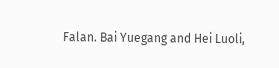Falan. Bai Yuegang and Hei Luoli,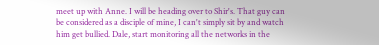meet up with Anne. I will be heading over to Shir's. That guy can be considered as a disciple of mine, I can't simply sit by and watch him get bullied. Dale, start monitoring all the networks in the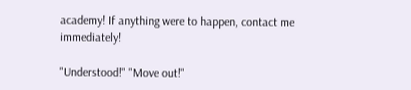academy! If anything were to happen, contact me immediately!

"Understood!" "Move out!"